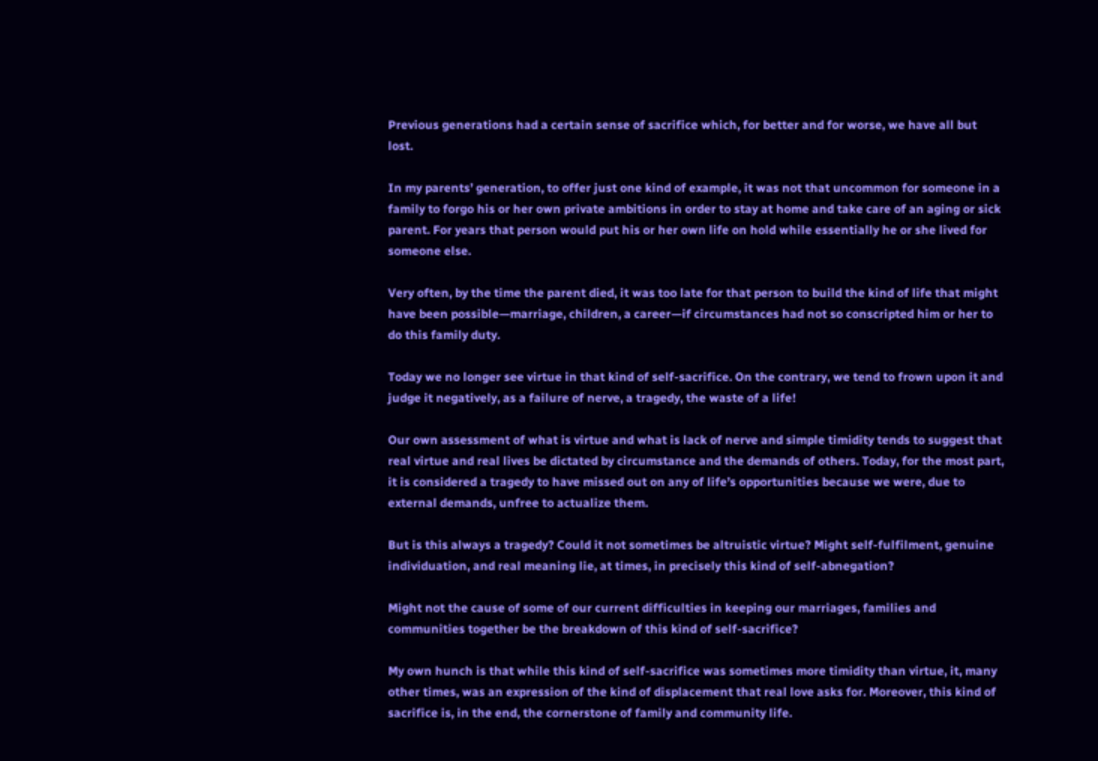Previous generations had a certain sense of sacrifice which, for better and for worse, we have all but lost.

In my parents’ generation, to offer just one kind of example, it was not that uncommon for someone in a family to forgo his or her own private ambitions in order to stay at home and take care of an aging or sick parent. For years that person would put his or her own life on hold while essentially he or she lived for someone else.

Very often, by the time the parent died, it was too late for that person to build the kind of life that might have been possible—marriage, children, a career—if circumstances had not so conscripted him or her to do this family duty.

Today we no longer see virtue in that kind of self-sacrifice. On the contrary, we tend to frown upon it and judge it negatively, as a failure of nerve, a tragedy, the waste of a life!

Our own assessment of what is virtue and what is lack of nerve and simple timidity tends to suggest that real virtue and real lives be dictated by circumstance and the demands of others. Today, for the most part, it is considered a tragedy to have missed out on any of life’s opportunities because we were, due to external demands, unfree to actualize them.

But is this always a tragedy? Could it not sometimes be altruistic virtue? Might self-fulfilment, genuine individuation, and real meaning lie, at times, in precisely this kind of self-abnegation?

Might not the cause of some of our current difficulties in keeping our marriages, families and communities together be the breakdown of this kind of self-sacrifice?

My own hunch is that while this kind of self-sacrifice was sometimes more timidity than virtue, it, many other times, was an expression of the kind of displacement that real love asks for. Moreover, this kind of sacrifice is, in the end, the cornerstone of family and community life.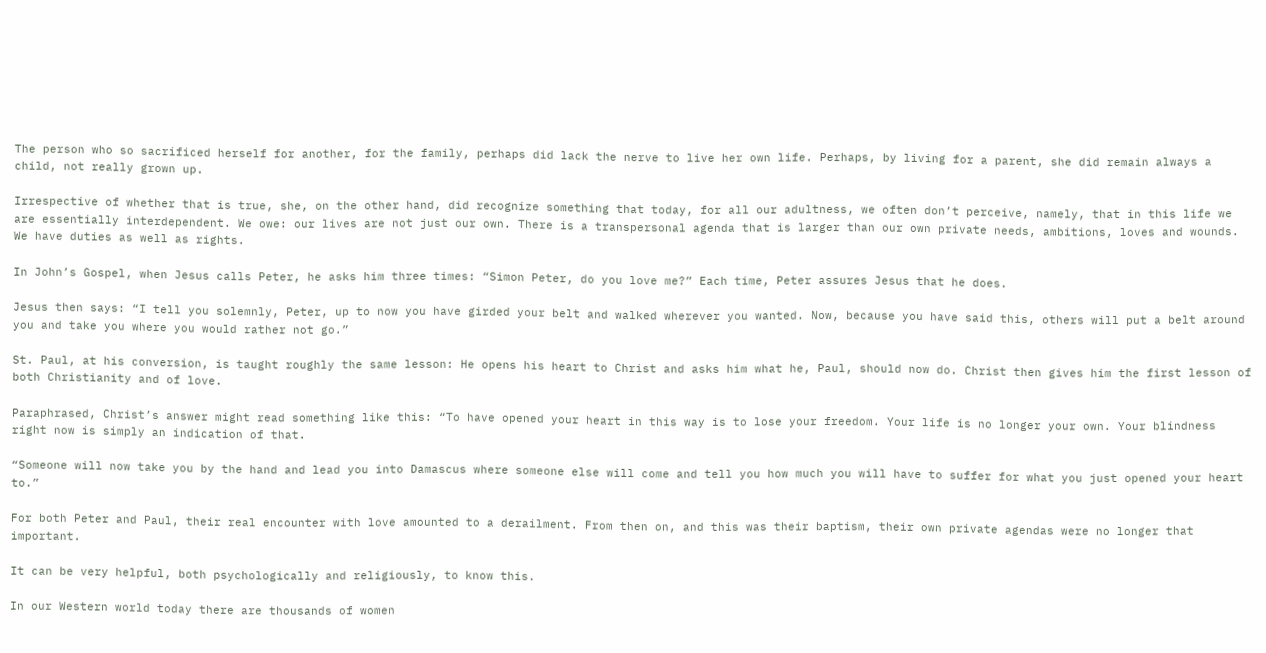The person who so sacrificed herself for another, for the family, perhaps did lack the nerve to live her own life. Perhaps, by living for a parent, she did remain always a child, not really grown up.

Irrespective of whether that is true, she, on the other hand, did recognize something that today, for all our adultness, we often don’t perceive, namely, that in this life we are essentially interdependent. We owe: our lives are not just our own. There is a transpersonal agenda that is larger than our own private needs, ambitions, loves and wounds. We have duties as well as rights.

In John’s Gospel, when Jesus calls Peter, he asks him three times: “Simon Peter, do you love me?” Each time, Peter assures Jesus that he does.

Jesus then says: “I tell you solemnly, Peter, up to now you have girded your belt and walked wherever you wanted. Now, because you have said this, others will put a belt around you and take you where you would rather not go.”

St. Paul, at his conversion, is taught roughly the same lesson: He opens his heart to Christ and asks him what he, Paul, should now do. Christ then gives him the first lesson of both Christianity and of love.

Paraphrased, Christ’s answer might read something like this: “To have opened your heart in this way is to lose your freedom. Your life is no longer your own. Your blindness right now is simply an indication of that.

“Someone will now take you by the hand and lead you into Damascus where someone else will come and tell you how much you will have to suffer for what you just opened your heart to.”

For both Peter and Paul, their real encounter with love amounted to a derailment. From then on, and this was their baptism, their own private agendas were no longer that important.

It can be very helpful, both psychologically and religiously, to know this.

In our Western world today there are thousands of women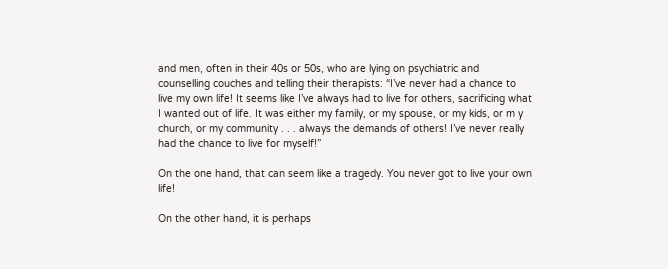and men, often in their 40s or 50s, who are lying on psychiatric and counselling couches and telling their therapists: “I’ve never had a chance to live my own life! It seems like I’ve always had to live for others, sacrificing what I wanted out of life. It was either my family, or my spouse, or my kids, or m y church, or my community . . . always the demands of others! I’ve never really had the chance to live for myself!”

On the one hand, that can seem like a tragedy. You never got to live your own life!

On the other hand, it is perhaps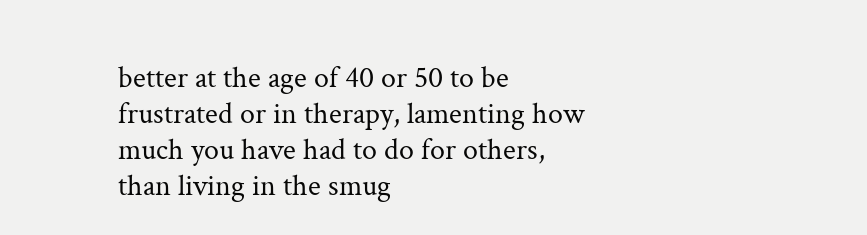better at the age of 40 or 50 to be frustrated or in therapy, lamenting how much you have had to do for others, than living in the smug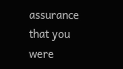assurance that you were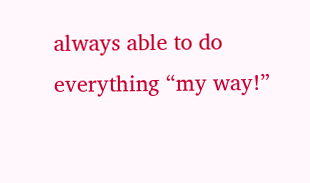always able to do everything “my way!”